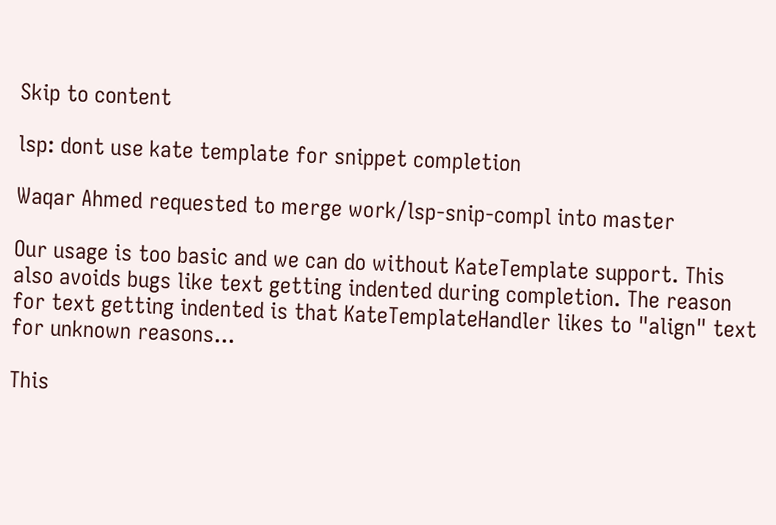Skip to content

lsp: dont use kate template for snippet completion

Waqar Ahmed requested to merge work/lsp-snip-compl into master

Our usage is too basic and we can do without KateTemplate support. This also avoids bugs like text getting indented during completion. The reason for text getting indented is that KateTemplateHandler likes to "align" text for unknown reasons...

This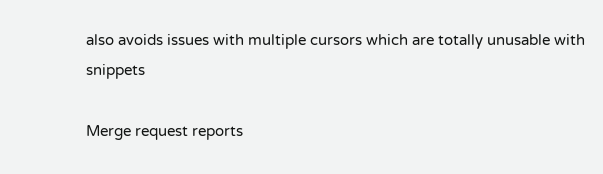also avoids issues with multiple cursors which are totally unusable with snippets

Merge request reports